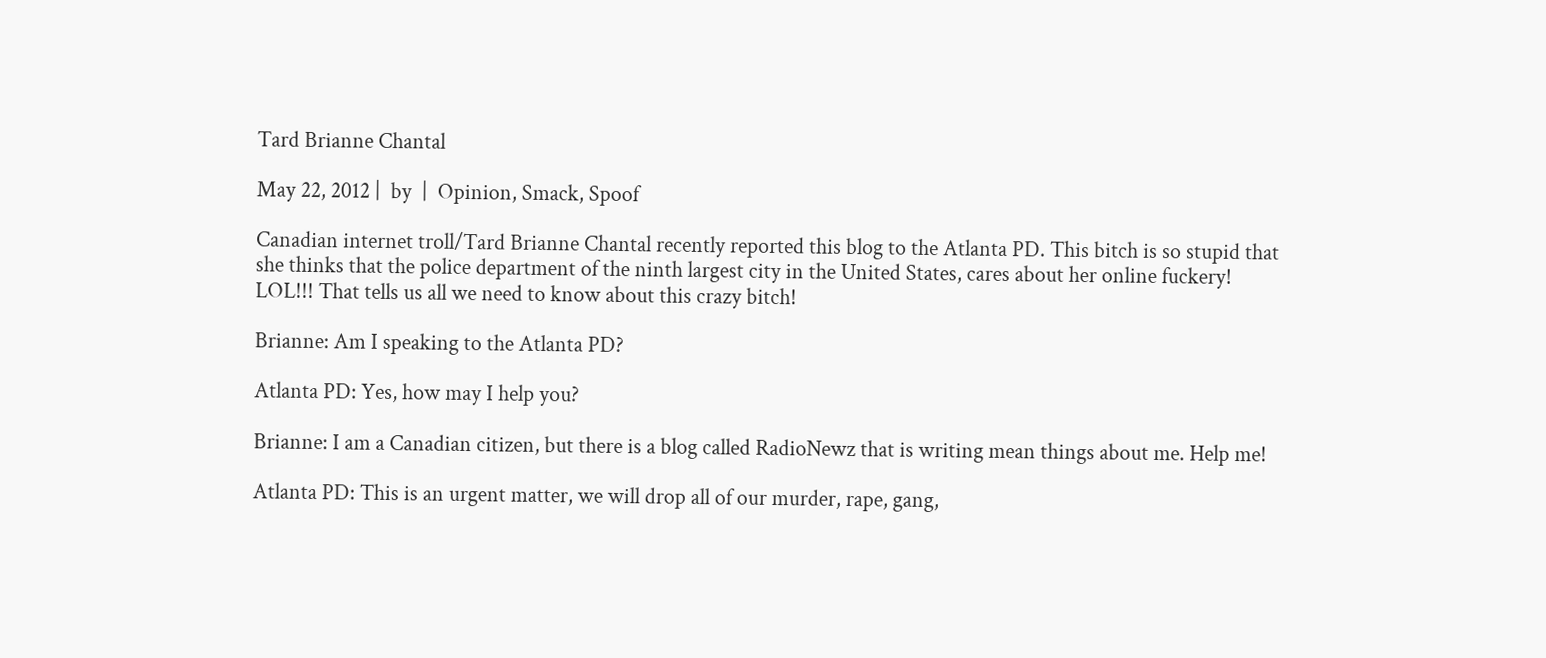Tard Brianne Chantal

May 22, 2012 |  by  |  Opinion, Smack, Spoof

Canadian internet troll/Tard Brianne Chantal recently reported this blog to the Atlanta PD. This bitch is so stupid that she thinks that the police department of the ninth largest city in the United States, cares about her online fuckery! LOL!!! That tells us all we need to know about this crazy bitch!

Brianne: Am I speaking to the Atlanta PD?

Atlanta PD: Yes, how may I help you?

Brianne: I am a Canadian citizen, but there is a blog called RadioNewz that is writing mean things about me. Help me!

Atlanta PD: This is an urgent matter, we will drop all of our murder, rape, gang,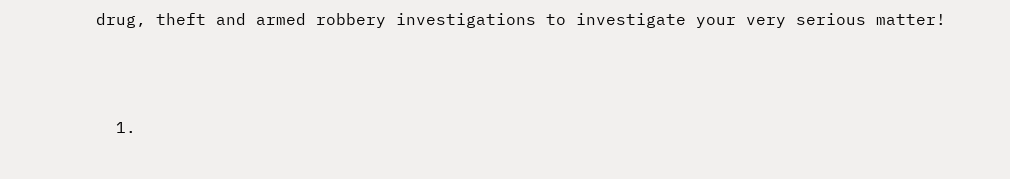drug, theft and armed robbery investigations to investigate your very serious matter!



  1.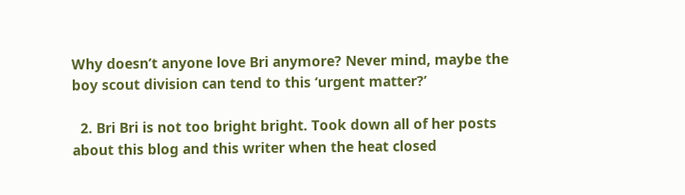Why doesn’t anyone love Bri anymore? Never mind, maybe the boy scout division can tend to this ‘urgent matter?’

  2. Bri Bri is not too bright bright. Took down all of her posts about this blog and this writer when the heat closed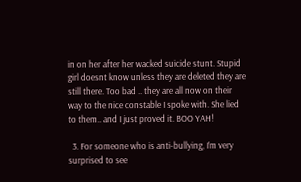in on her after her wacked suicide stunt. Stupid girl doesnt know unless they are deleted they are still there. Too bad .. they are all now on their way to the nice constable I spoke with. She lied to them.. and I just proved it. BOO YAH!

  3. For someone who is anti-bullying, I’m very surprised to see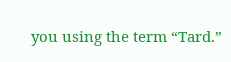you using the term “Tard.”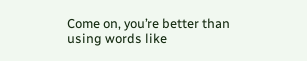Come on, you’re better than using words like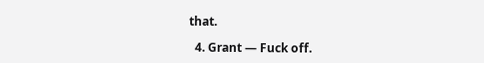that.

  4. Grant — Fuck off.